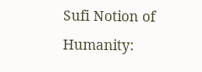Sufi Notion of Humanity: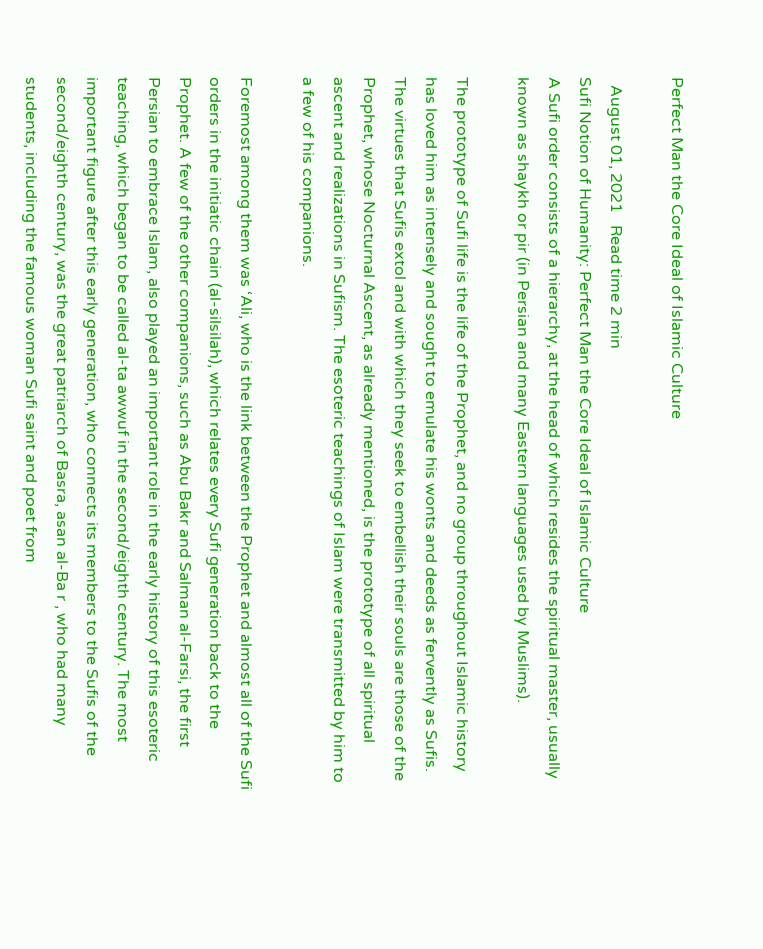Perfect Man the Core Ideal of Islamic Culture

  August 01, 2021   Read time 2 min
Sufi Notion of Humanity: Perfect Man the Core Ideal of Islamic Culture
A Sufi order consists of a hierarchy, at the head of which resides the spiritual master, usually known as shaykh or pir (in Persian and many Eastern languages used by Muslims).

The prototype of Sufi life is the life of the Prophet, and no group throughout Islamic history has loved him as intensely and sought to emulate his wonts and deeds as fervently as Sufis. The virtues that Sufis extol and with which they seek to embellish their souls are those of the Prophet, whose Nocturnal Ascent, as already mentioned, is the prototype of all spiritual ascent and realizations in Sufism. The esoteric teachings of Islam were transmitted by him to a few of his companions.

Foremost among them was ‘Ali, who is the link between the Prophet and almost all of the Sufi orders in the initiatic chain (al-silsilah), which relates every Sufi generation back to the Prophet. A few of the other companions, such as Abu Bakr and Salman al-Farsi, the first Persian to embrace Islam, also played an important role in the early history of this esoteric teaching, which began to be called al-ta awwuf in the second/eighth century. The most important figure after this early generation, who connects its members to the Sufis of the second/eighth century, was the great patriarch of Basra, asan al-Ba r , who had many students, including the famous woman Sufi saint and poet from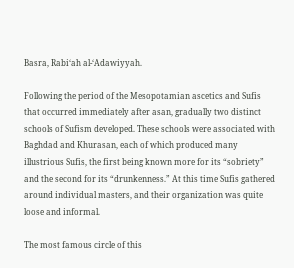Basra, Rabi‘ah al-‘Adawiyyah.

Following the period of the Mesopotamian ascetics and Sufis that occurred immediately after asan, gradually two distinct schools of Sufism developed. These schools were associated with Baghdad and Khurasan, each of which produced many illustrious Sufis, the first being known more for its “sobriety” and the second for its “drunkenness.” At this time Sufis gathered around individual masters, and their organization was quite loose and informal.

The most famous circle of this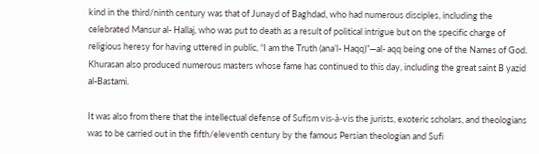kind in the third/ninth century was that of Junayd of Baghdad, who had numerous disciples, including the celebrated Mansur al- Hallaj, who was put to death as a result of political intrigue but on the specific charge of religious heresy for having uttered in public, “I am the Truth (ana’l- Haqq)”—al- aqq being one of the Names of God. Khurasan also produced numerous masters whose fame has continued to this day, including the great saint B yazid al-Bastami.

It was also from there that the intellectual defense of Sufism vis-à-vis the jurists, exoteric scholars, and theologians was to be carried out in the fifth/eleventh century by the famous Persian theologian and Sufi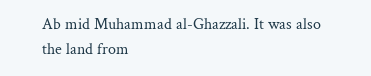Ab mid Muhammad al-Ghazzali. It was also the land from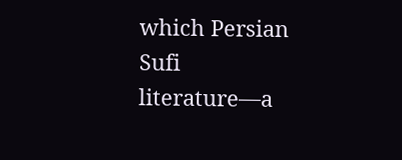which Persian Sufi literature—a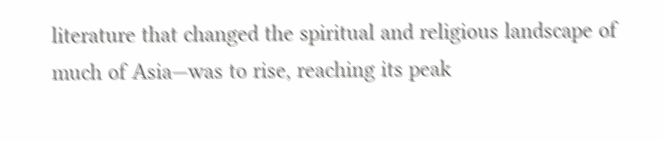literature that changed the spiritual and religious landscape of much of Asia—was to rise, reaching its peak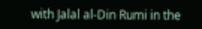with Jalal al-Din Rumi in the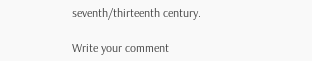seventh/thirteenth century.

Write your comment